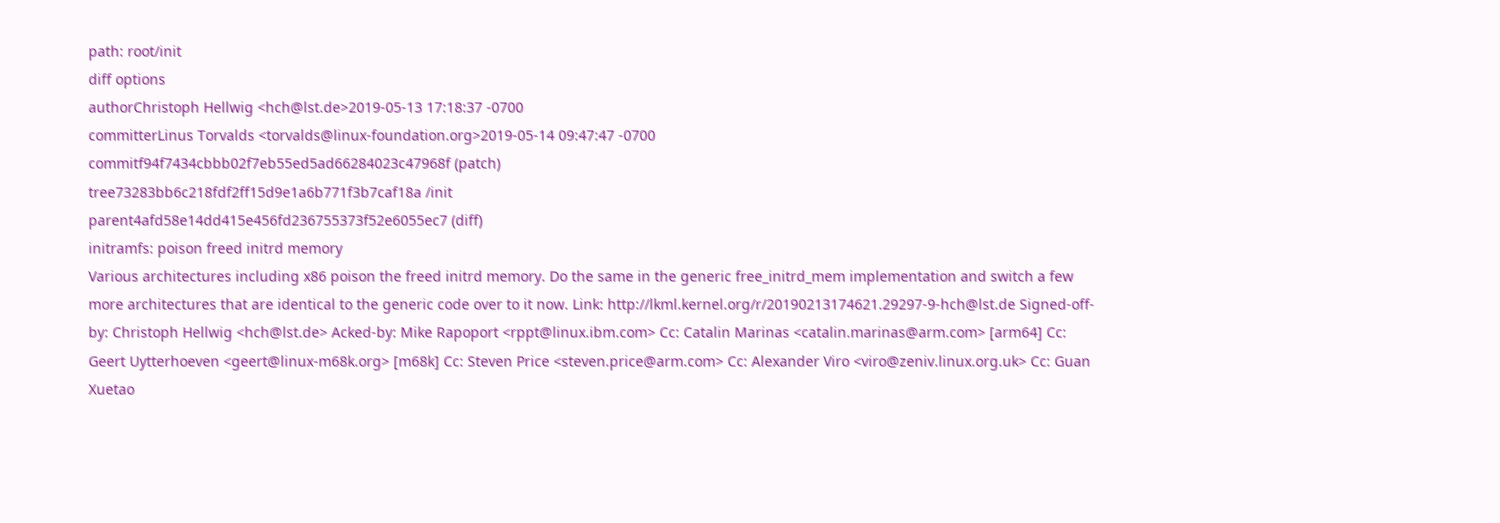path: root/init
diff options
authorChristoph Hellwig <hch@lst.de>2019-05-13 17:18:37 -0700
committerLinus Torvalds <torvalds@linux-foundation.org>2019-05-14 09:47:47 -0700
commitf94f7434cbbb02f7eb55ed5ad66284023c47968f (patch)
tree73283bb6c218fdf2ff15d9e1a6b771f3b7caf18a /init
parent4afd58e14dd415e456fd236755373f52e6055ec7 (diff)
initramfs: poison freed initrd memory
Various architectures including x86 poison the freed initrd memory. Do the same in the generic free_initrd_mem implementation and switch a few more architectures that are identical to the generic code over to it now. Link: http://lkml.kernel.org/r/20190213174621.29297-9-hch@lst.de Signed-off-by: Christoph Hellwig <hch@lst.de> Acked-by: Mike Rapoport <rppt@linux.ibm.com> Cc: Catalin Marinas <catalin.marinas@arm.com> [arm64] Cc: Geert Uytterhoeven <geert@linux-m68k.org> [m68k] Cc: Steven Price <steven.price@arm.com> Cc: Alexander Viro <viro@zeniv.linux.org.uk> Cc: Guan Xuetao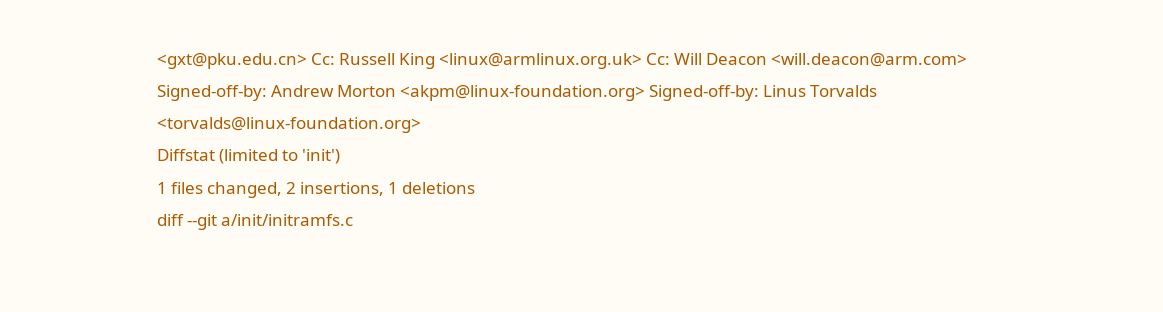<gxt@pku.edu.cn> Cc: Russell King <linux@armlinux.org.uk> Cc: Will Deacon <will.deacon@arm.com> Signed-off-by: Andrew Morton <akpm@linux-foundation.org> Signed-off-by: Linus Torvalds <torvalds@linux-foundation.org>
Diffstat (limited to 'init')
1 files changed, 2 insertions, 1 deletions
diff --git a/init/initramfs.c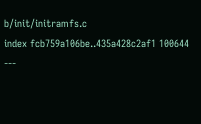b/init/initramfs.c
index fcb759a106be..435a428c2af1 100644
---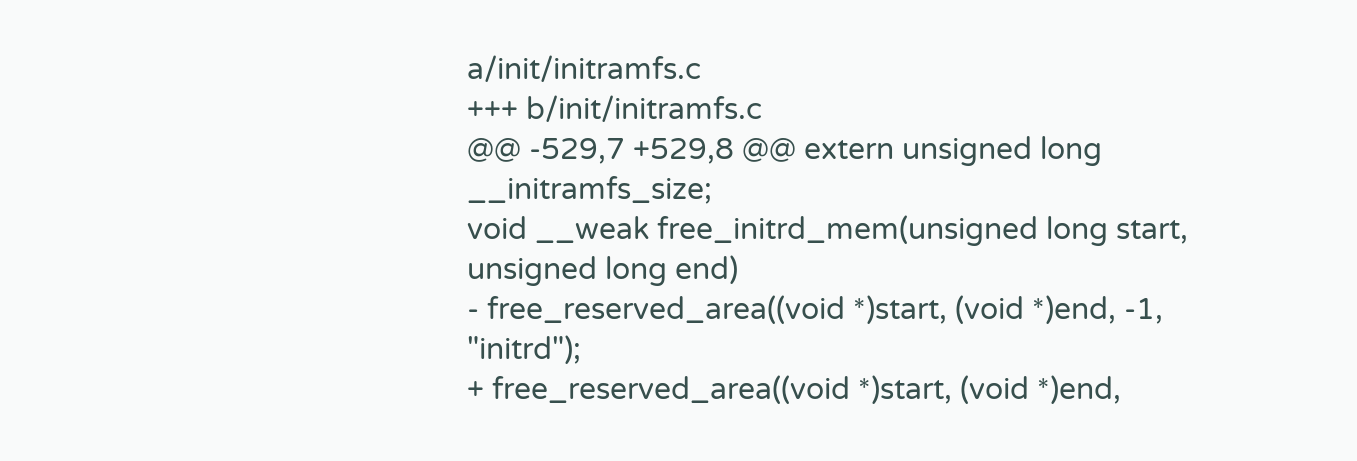a/init/initramfs.c
+++ b/init/initramfs.c
@@ -529,7 +529,8 @@ extern unsigned long __initramfs_size;
void __weak free_initrd_mem(unsigned long start, unsigned long end)
- free_reserved_area((void *)start, (void *)end, -1, "initrd");
+ free_reserved_area((void *)start, (void *)end,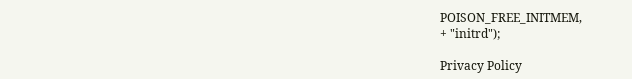POISON_FREE_INITMEM,
+ "initrd");

Privacy Policy